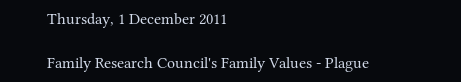Thursday, 1 December 2011

Family Research Council's Family Values - Plague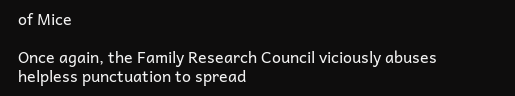of Mice

Once again, the Family Research Council viciously abuses helpless punctuation to spread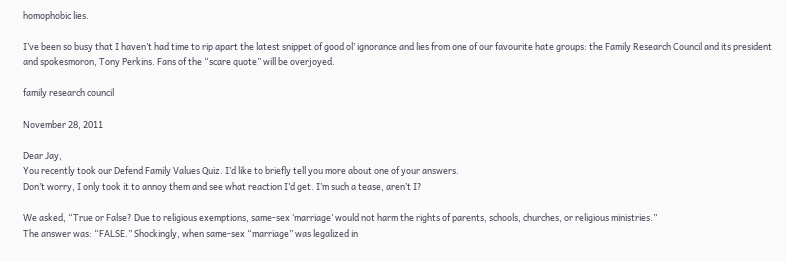homophobic lies.

I’ve been so busy that I haven’t had time to rip apart the latest snippet of good ol’ ignorance and lies from one of our favourite hate groups: the Family Research Council and its president and spokesmoron, Tony Perkins. Fans of the “scare quote” will be overjoyed.

family research council

November 28, 2011

Dear Jay,
You recently took our Defend Family Values Quiz. I’d like to briefly tell you more about one of your answers.
Don’t worry, I only took it to annoy them and see what reaction I’d get. I’m such a tease, aren’t I?

We asked, “True or False? Due to religious exemptions, same-sex ‘marriage’ would not harm the rights of parents, schools, churches, or religious ministries.”
The answer was: “FALSE.” Shockingly, when same-sex “marriage” was legalized in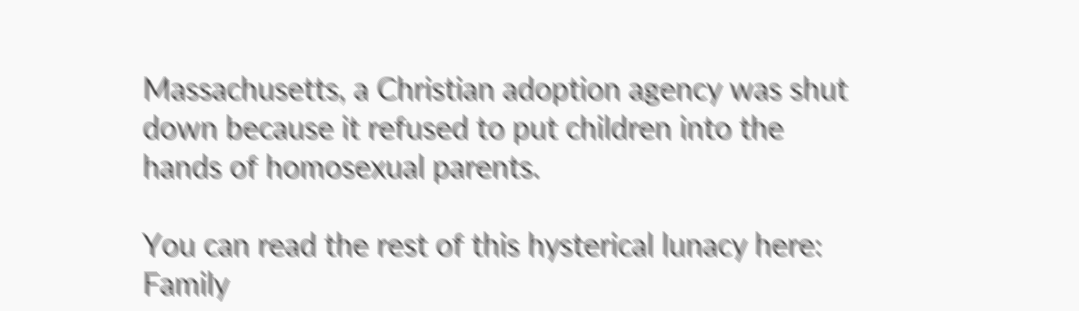Massachusetts, a Christian adoption agency was shut down because it refused to put children into the hands of homosexual parents.

You can read the rest of this hysterical lunacy here: Family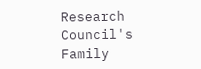Research Council's Family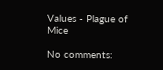Values - Plague of Mice

No comments: